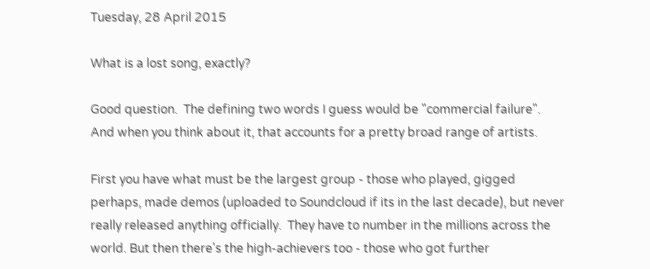Tuesday, 28 April 2015

What is a lost song, exactly?

Good question.  The defining two words I guess would be "commercial failure".  And when you think about it, that accounts for a pretty broad range of artists.

First you have what must be the largest group - those who played, gigged perhaps, made demos (uploaded to Soundcloud if its in the last decade), but never really released anything officially.  They have to number in the millions across the world. But then there's the high-achievers too - those who got further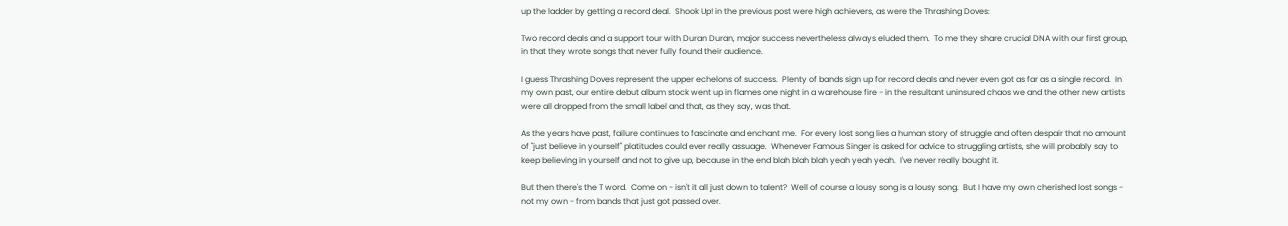up the ladder by getting a record deal.  Shook Up! in the previous post were high achievers, as were the Thrashing Doves:

Two record deals and a support tour with Duran Duran, major success nevertheless always eluded them.  To me they share crucial DNA with our first group, in that they wrote songs that never fully found their audience.

I guess Thrashing Doves represent the upper echelons of success.  Plenty of bands sign up for record deals and never even got as far as a single record.  In my own past, our entire debut album stock went up in flames one night in a warehouse fire - in the resultant uninsured chaos we and the other new artists were all dropped from the small label and that, as they say, was that.

As the years have past, failure continues to fascinate and enchant me.  For every lost song lies a human story of struggle and often despair that no amount of "just believe in yourself" platitudes could ever really assuage.  Whenever Famous Singer is asked for advice to struggling artists, she will probably say to keep believing in yourself and not to give up, because in the end blah blah blah yeah yeah yeah.  I've never really bought it.

But then there's the T word.  Come on - isn't it all just down to talent?  Well of course a lousy song is a lousy song.  But I have my own cherished lost songs - not my own - from bands that just got passed over.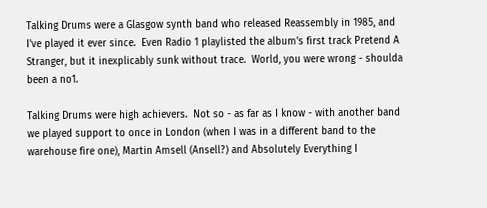Talking Drums were a Glasgow synth band who released Reassembly in 1985, and I've played it ever since.  Even Radio 1 playlisted the album's first track Pretend A Stranger, but it inexplicably sunk without trace.  World, you were wrong - shoulda been a no1.

Talking Drums were high achievers.  Not so - as far as I know - with another band we played support to once in London (when I was in a different band to the warehouse fire one), Martin Amsell (Ansell?) and Absolutely Everything I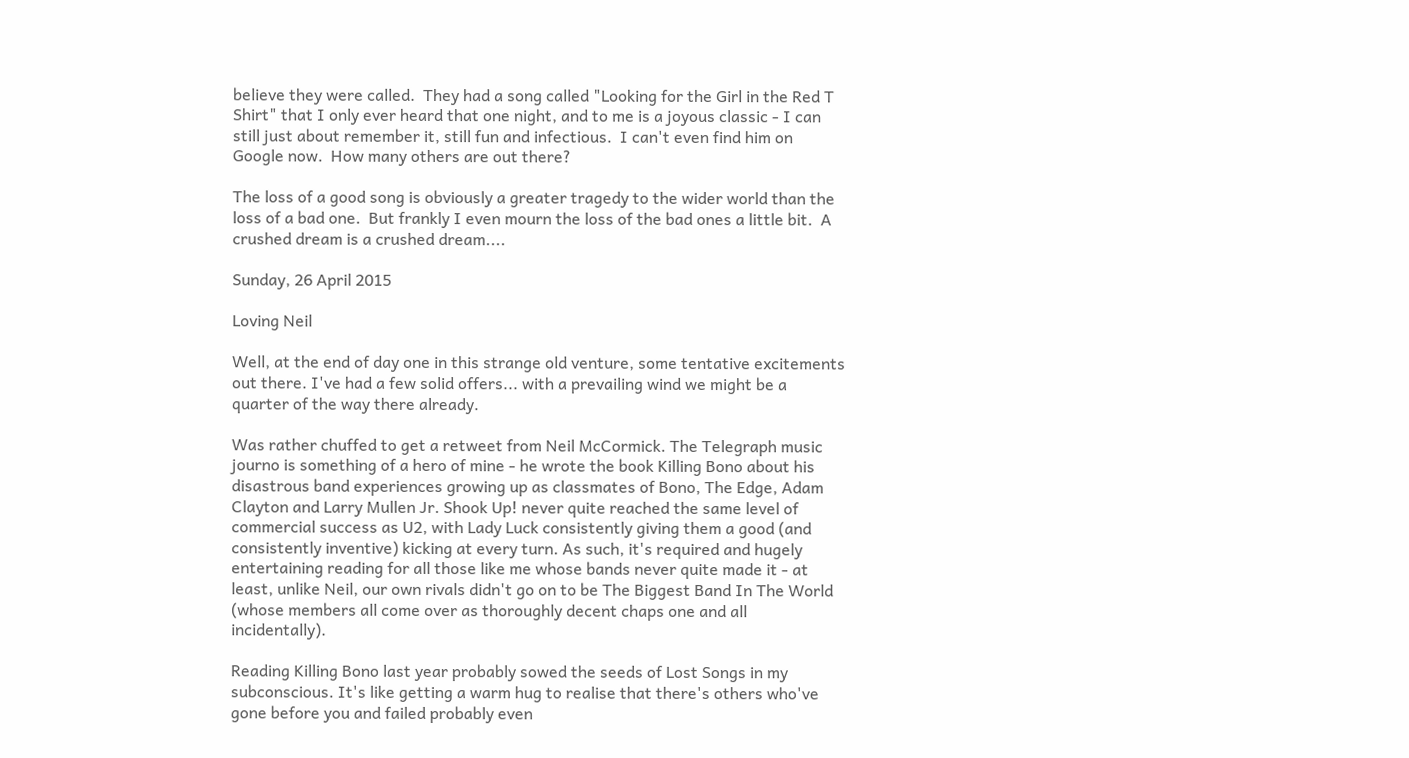believe they were called.  They had a song called "Looking for the Girl in the Red T Shirt" that I only ever heard that one night, and to me is a joyous classic - I can still just about remember it, still fun and infectious.  I can't even find him on Google now.  How many others are out there?

The loss of a good song is obviously a greater tragedy to the wider world than the loss of a bad one.  But frankly I even mourn the loss of the bad ones a little bit.  A crushed dream is a crushed dream....

Sunday, 26 April 2015

Loving Neil

Well, at the end of day one in this strange old venture, some tentative excitements out there. I've had a few solid offers... with a prevailing wind we might be a quarter of the way there already.

Was rather chuffed to get a retweet from Neil McCormick. The Telegraph music journo is something of a hero of mine - he wrote the book Killing Bono about his disastrous band experiences growing up as classmates of Bono, The Edge, Adam Clayton and Larry Mullen Jr. Shook Up! never quite reached the same level of commercial success as U2, with Lady Luck consistently giving them a good (and consistently inventive) kicking at every turn. As such, it's required and hugely entertaining reading for all those like me whose bands never quite made it - at least, unlike Neil, our own rivals didn't go on to be The Biggest Band In The World (whose members all come over as thoroughly decent chaps one and all incidentally).

Reading Killing Bono last year probably sowed the seeds of Lost Songs in my subconscious. It's like getting a warm hug to realise that there's others who've gone before you and failed probably even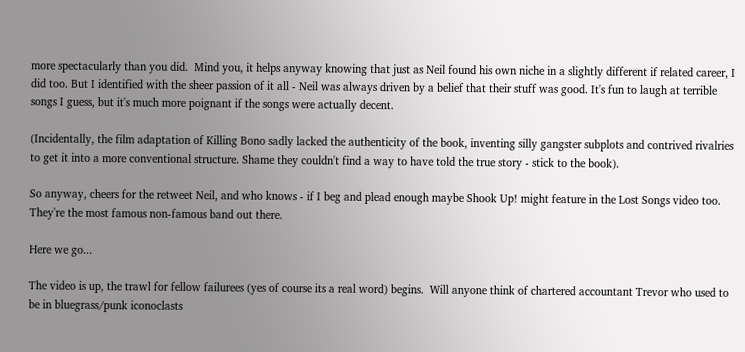more spectacularly than you did.  Mind you, it helps anyway knowing that just as Neil found his own niche in a slightly different if related career, I did too. But I identified with the sheer passion of it all - Neil was always driven by a belief that their stuff was good. It's fun to laugh at terrible songs I guess, but it's much more poignant if the songs were actually decent.

(Incidentally, the film adaptation of Killing Bono sadly lacked the authenticity of the book, inventing silly gangster subplots and contrived rivalries to get it into a more conventional structure. Shame they couldn't find a way to have told the true story - stick to the book).

So anyway, cheers for the retweet Neil, and who knows - if I beg and plead enough maybe Shook Up! might feature in the Lost Songs video too. They're the most famous non-famous band out there.

Here we go...

The video is up, the trawl for fellow failurees (yes of course its a real word) begins.  Will anyone think of chartered accountant Trevor who used to be in bluegrass/punk iconoclasts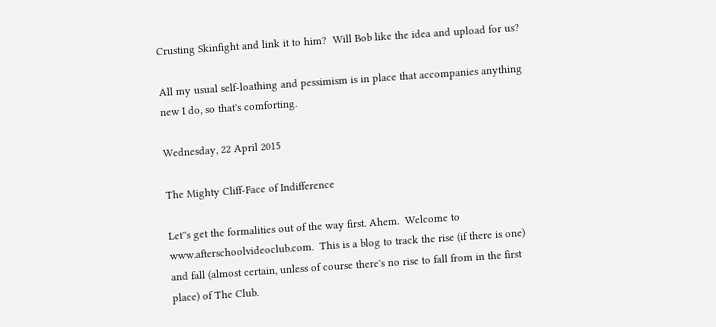Crusting Skinfight and link it to him?  Will Bob like the idea and upload for us?

All my usual self-loathing and pessimism is in place that accompanies anything new I do, so that's comforting.

Wednesday, 22 April 2015

The Mighty Cliff-Face of Indifference

Let''s get the formalities out of the way first. Ahem.  Welcome to www.afterschoolvideoclub.com.  This is a blog to track the rise (if there is one) and fall (almost certain, unless of course there's no rise to fall from in the first place) of The Club.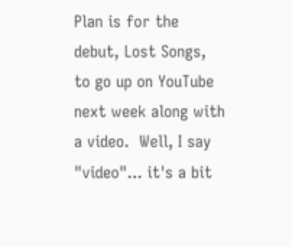Plan is for the debut, Lost Songs, to go up on YouTube next week along with a video.  Well, I say "video"... it's a bit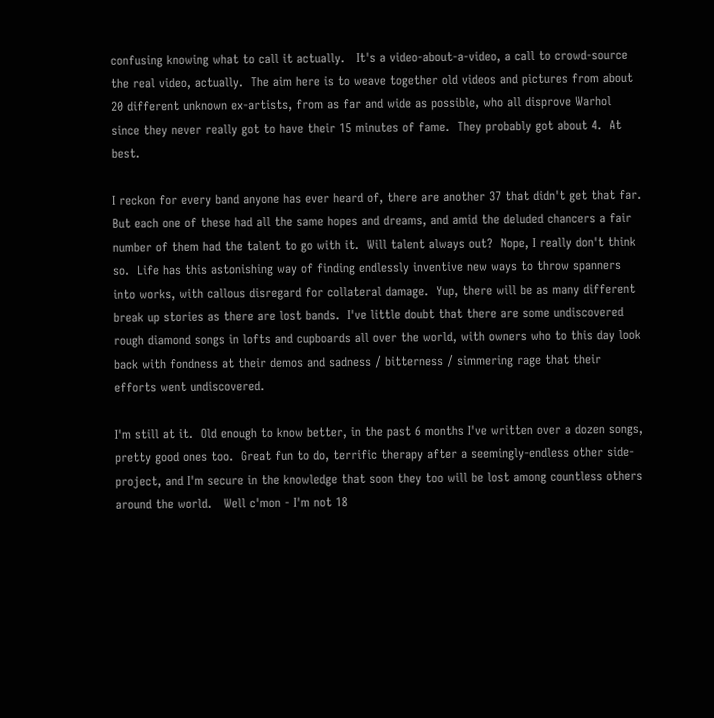confusing knowing what to call it actually.   It's a video-about-a-video, a call to crowd-source the real video, actually.  The aim here is to weave together old videos and pictures from about 20 different unknown ex-artists, from as far and wide as possible, who all disprove Warhol since they never really got to have their 15 minutes of fame.  They probably got about 4.  At best.

I reckon for every band anyone has ever heard of, there are another 37 that didn't get that far.  But each one of these had all the same hopes and dreams, and amid the deluded chancers a fair number of them had the talent to go with it.  Will talent always out?  Nope, I really don't think so.  Life has this astonishing way of finding endlessly inventive new ways to throw spanners into works, with callous disregard for collateral damage.  Yup, there will be as many different break up stories as there are lost bands.  I've little doubt that there are some undiscovered rough diamond songs in lofts and cupboards all over the world, with owners who to this day look back with fondness at their demos and sadness / bitterness / simmering rage that their efforts went undiscovered.

I'm still at it.  Old enough to know better, in the past 6 months I've written over a dozen songs, pretty good ones too.  Great fun to do, terrific therapy after a seemingly-endless other side-project, and I'm secure in the knowledge that soon they too will be lost among countless others around the world.   Well c'mon - I'm not 18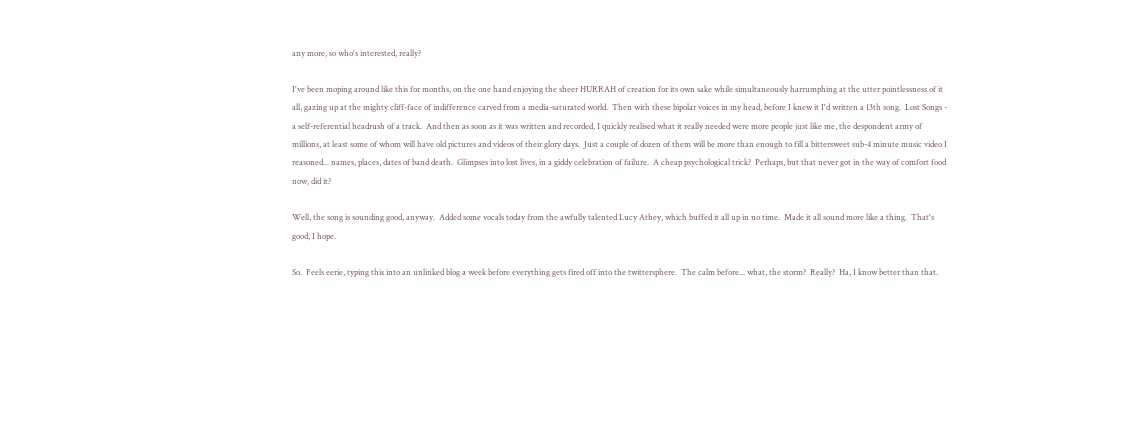any more, so who's interested, really?

I've been moping around like this for months, on the one hand enjoying the sheer HURRAH of creation for its own sake while simultaneously harrumphing at the utter pointlessness of it all, gazing up at the mighty cliff-face of indifference carved from a media-saturated world.  Then with these bipolar voices in my head, before I knew it I'd written a 13th song.  Lost Songs - a self-referential headrush of a track.  And then as soon as it was written and recorded, I quickly realised what it really needed were more people just like me, the despondent army of millions, at least some of whom will have old pictures and videos of their glory days.  Just a couple of dozen of them will be more than enough to fill a bittersweet sub-4 minute music video I reasoned... names, places, dates of band death.  Glimpses into lost lives, in a giddy celebration of failure.  A cheap psychological trick?  Perhaps, but that never got in the way of comfort food now, did it?

Well, the song is sounding good, anyway.  Added some vocals today from the awfully talented Lucy Athey, which buffed it all up in no time.  Made it all sound more like a thing.  That's good, I hope.

So.  Feels eerie, typing this into an unlinked blog a week before everything gets fired off into the twittersphere.  The calm before... what, the storm?  Really?  Ha, I know better than that.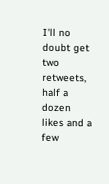I'll no doubt get two retweets, half a dozen likes and a few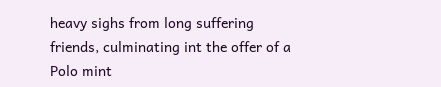heavy sighs from long suffering friends, culminating int the offer of a Polo mint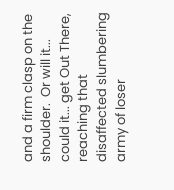and a firm clasp on the shoulder.  Or will it... could it... get Out There, reaching that disaffected slumbering army of loser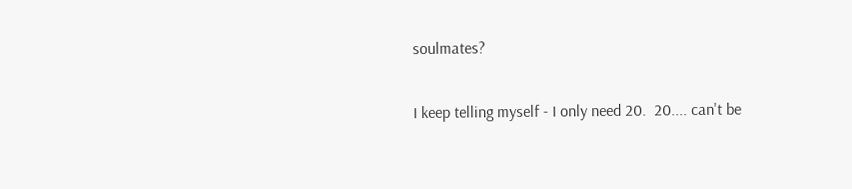soulmates?

I keep telling myself - I only need 20.  20.... can't be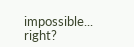impossible... right?